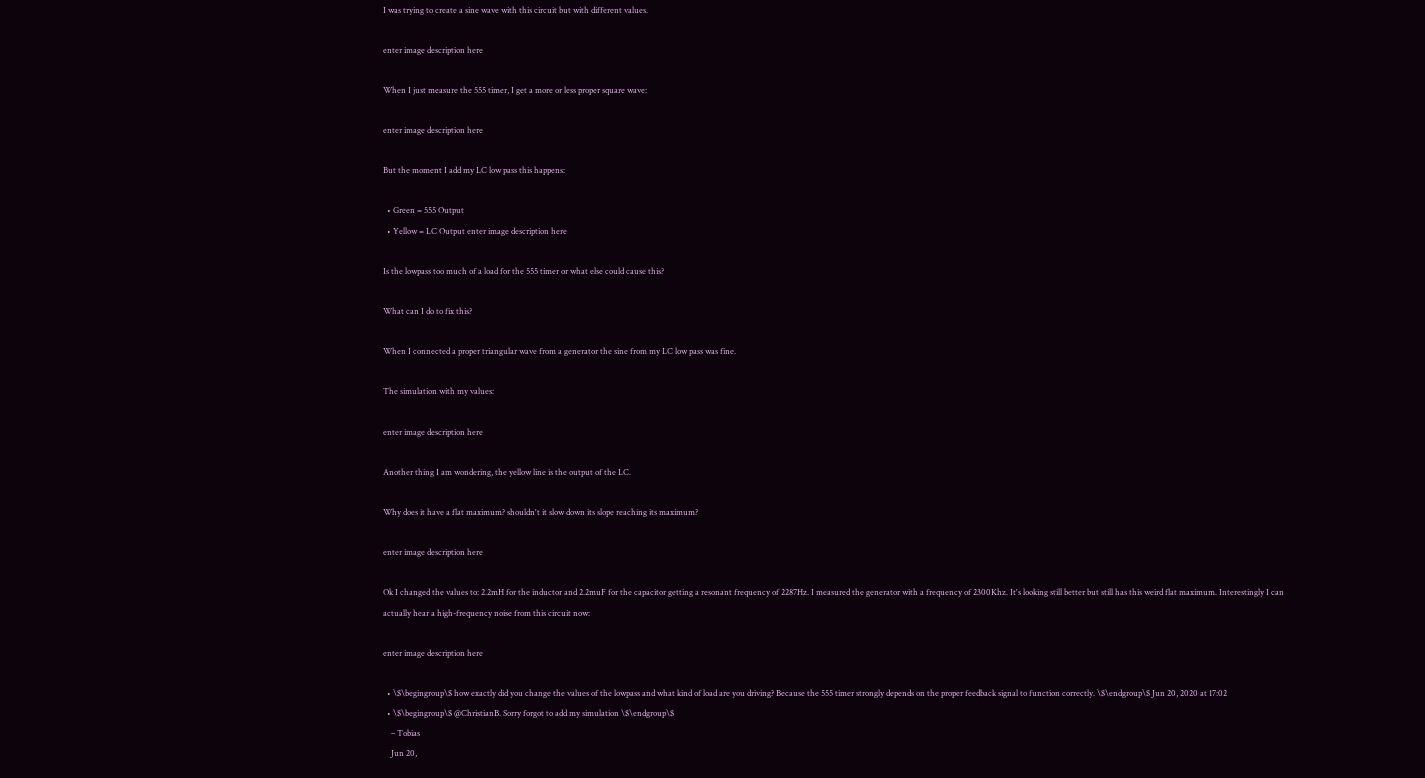I was trying to create a sine wave with this circuit but with different values.

enter image description here

When I just measure the 555 timer, I get a more or less proper square wave:

enter image description here

But the moment I add my LC low pass this happens:

  • Green = 555 Output
  • Yellow = LC Output enter image description here

Is the lowpass too much of a load for the 555 timer or what else could cause this?

What can I do to fix this?

When I connected a proper triangular wave from a generator the sine from my LC low pass was fine.

The simulation with my values:

enter image description here

Another thing I am wondering, the yellow line is the output of the LC.

Why does it have a flat maximum? shouldn't it slow down its slope reaching its maximum?

enter image description here

Ok I changed the values to: 2.2mH for the inductor and 2.2muF for the capacitor getting a resonant frequency of 2287Hz. I measured the generator with a frequency of 2300Khz. It's looking still better but still has this weird flat maximum. Interestingly I can actually hear a high-frequency noise from this circuit now:

enter image description here

  • \$\begingroup\$ how exactly did you change the values of the lowpass and what kind of load are you driving? Because the 555 timer strongly depends on the proper feedback signal to function correctly. \$\endgroup\$ Jun 20, 2020 at 17:02
  • \$\begingroup\$ @ChristianB. Sorry forgot to add my simulation \$\endgroup\$
    – Tobias
    Jun 20,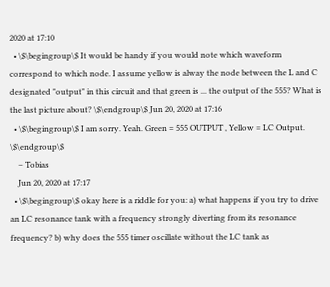2020 at 17:10
  • \$\begingroup\$ It would be handy if you would note which waveform correspond to which node. I assume yellow is alway the node between the L and C designated "output" in this circuit and that green is ... the output of the 555? What is the last picture about? \$\endgroup\$ Jun 20, 2020 at 17:16
  • \$\begingroup\$ I am sorry. Yeah. Green = 555 OUTPUT , Yellow = LC Output. \$\endgroup\$
    – Tobias
    Jun 20, 2020 at 17:17
  • \$\begingroup\$ okay here is a riddle for you: a) what happens if you try to drive an LC resonance tank with a frequency strongly diverting from its resonance frequency? b) why does the 555 timer oscillate without the LC tank as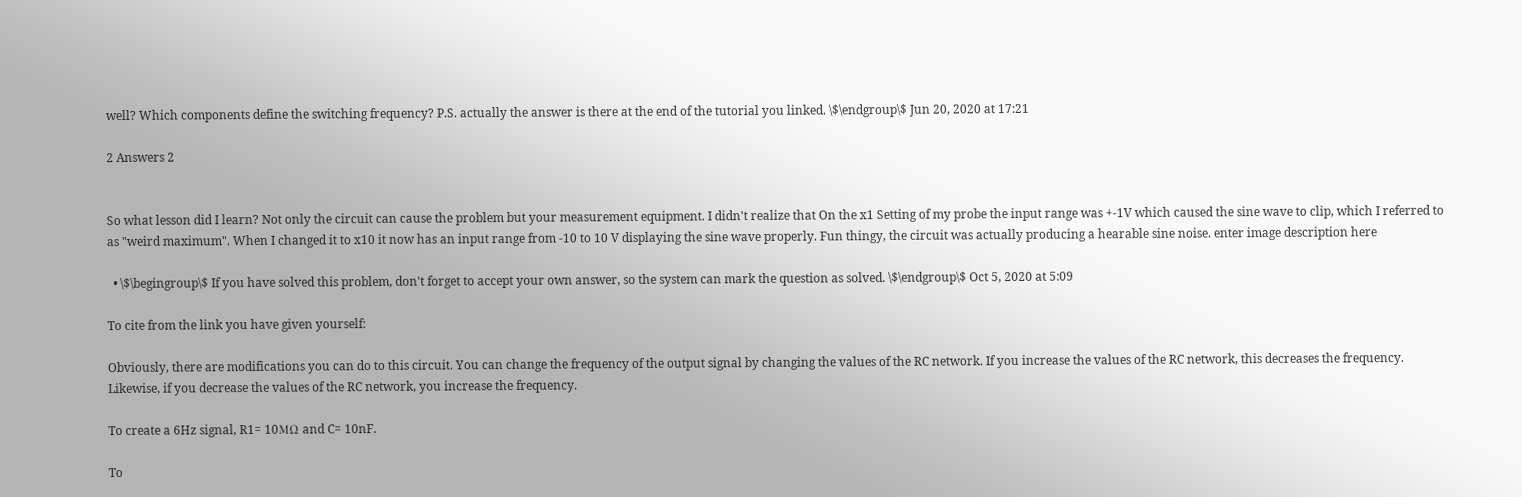well? Which components define the switching frequency? P.S. actually the answer is there at the end of the tutorial you linked. \$\endgroup\$ Jun 20, 2020 at 17:21

2 Answers 2


So what lesson did I learn? Not only the circuit can cause the problem but your measurement equipment. I didn't realize that On the x1 Setting of my probe the input range was +-1V which caused the sine wave to clip, which I referred to as "weird maximum". When I changed it to x10 it now has an input range from -10 to 10 V displaying the sine wave properly. Fun thingy, the circuit was actually producing a hearable sine noise. enter image description here

  • \$\begingroup\$ If you have solved this problem, don't forget to accept your own answer, so the system can mark the question as solved. \$\endgroup\$ Oct 5, 2020 at 5:09

To cite from the link you have given yourself:

Obviously, there are modifications you can do to this circuit. You can change the frequency of the output signal by changing the values of the RC network. If you increase the values of the RC network, this decreases the frequency. Likewise, if you decrease the values of the RC network, you increase the frequency.

To create a 6Hz signal, R1= 10MΩ and C= 10nF.

To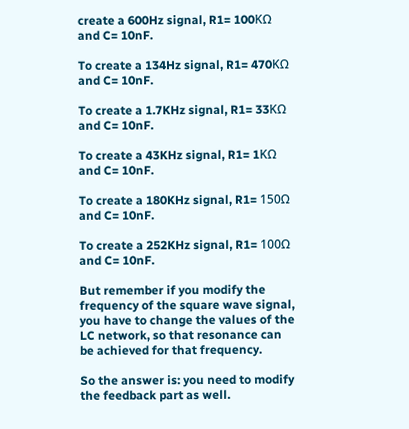create a 600Hz signal, R1= 100KΩ and C= 10nF.

To create a 134Hz signal, R1= 470KΩ and C= 10nF.

To create a 1.7KHz signal, R1= 33KΩ and C= 10nF.

To create a 43KHz signal, R1= 1KΩ and C= 10nF.

To create a 180KHz signal, R1= 150Ω and C= 10nF.

To create a 252KHz signal, R1= 100Ω and C= 10nF.

But remember if you modify the frequency of the square wave signal, you have to change the values of the LC network, so that resonance can be achieved for that frequency.

So the answer is: you need to modify the feedback part as well.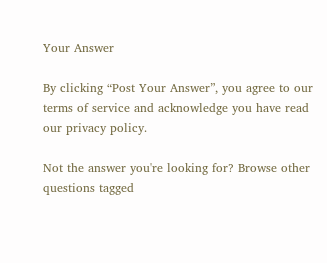Your Answer

By clicking “Post Your Answer”, you agree to our terms of service and acknowledge you have read our privacy policy.

Not the answer you're looking for? Browse other questions tagged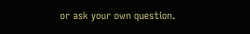or ask your own question.